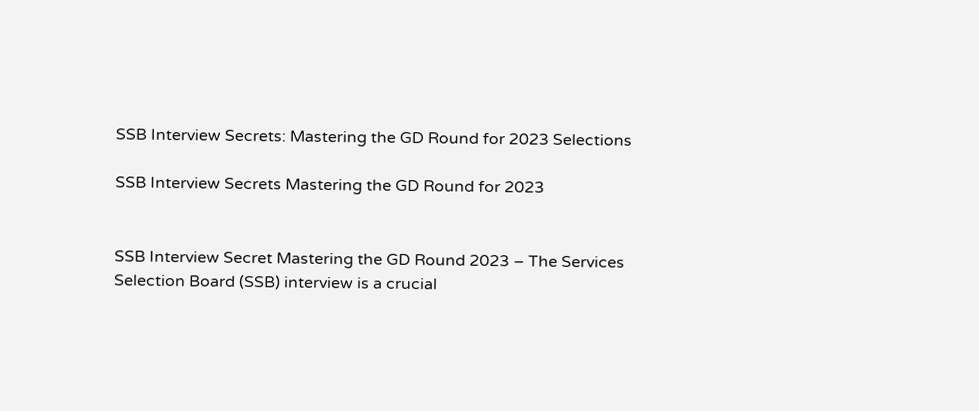SSB Interview Secrets: Mastering the GD Round for 2023 Selections

SSB Interview Secrets Mastering the GD Round for 2023


SSB Interview Secret Mastering the GD Round 2023 – The Services Selection Board (SSB) interview is a crucial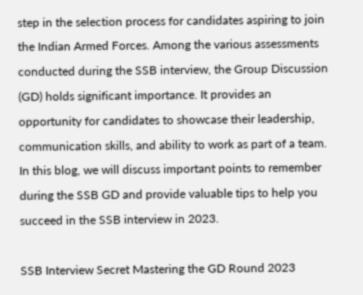step in the selection process for candidates aspiring to join the Indian Armed Forces. Among the various assessments conducted during the SSB interview, the Group Discussion (GD) holds significant importance. It provides an opportunity for candidates to showcase their leadership, communication skills, and ability to work as part of a team. In this blog, we will discuss important points to remember during the SSB GD and provide valuable tips to help you succeed in the SSB interview in 2023.

SSB Interview Secret Mastering the GD Round 2023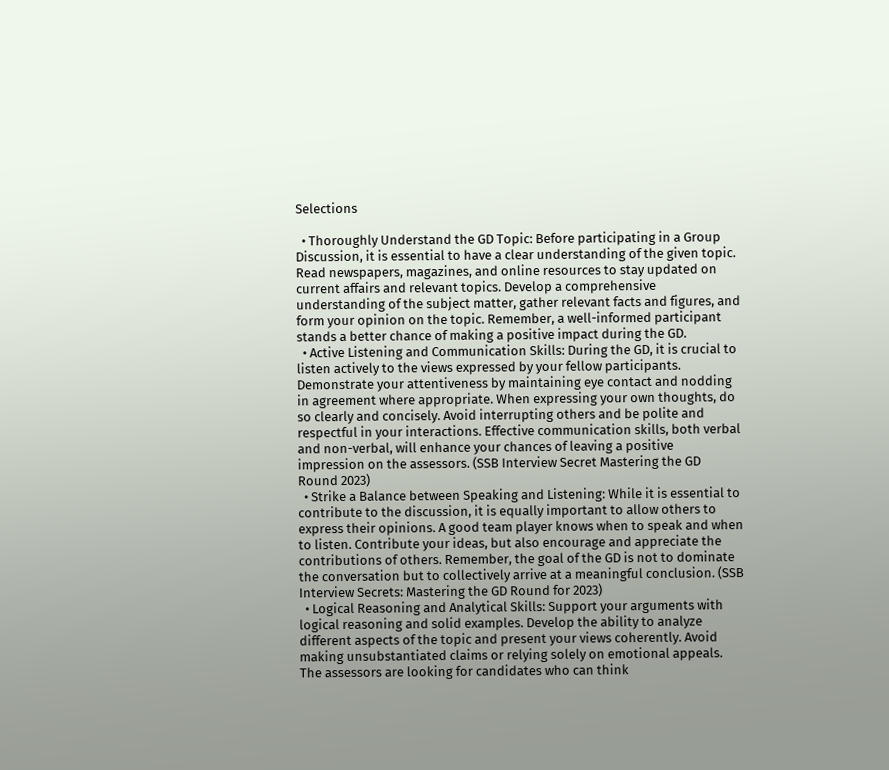Selections

  • Thoroughly Understand the GD Topic: Before participating in a Group Discussion, it is essential to have a clear understanding of the given topic. Read newspapers, magazines, and online resources to stay updated on current affairs and relevant topics. Develop a comprehensive understanding of the subject matter, gather relevant facts and figures, and form your opinion on the topic. Remember, a well-informed participant stands a better chance of making a positive impact during the GD.
  • Active Listening and Communication Skills: During the GD, it is crucial to listen actively to the views expressed by your fellow participants. Demonstrate your attentiveness by maintaining eye contact and nodding in agreement where appropriate. When expressing your own thoughts, do so clearly and concisely. Avoid interrupting others and be polite and respectful in your interactions. Effective communication skills, both verbal and non-verbal, will enhance your chances of leaving a positive impression on the assessors. (SSB Interview Secret Mastering the GD Round 2023)
  • Strike a Balance between Speaking and Listening: While it is essential to contribute to the discussion, it is equally important to allow others to express their opinions. A good team player knows when to speak and when to listen. Contribute your ideas, but also encourage and appreciate the contributions of others. Remember, the goal of the GD is not to dominate the conversation but to collectively arrive at a meaningful conclusion. (SSB Interview Secrets: Mastering the GD Round for 2023)
  • Logical Reasoning and Analytical Skills: Support your arguments with logical reasoning and solid examples. Develop the ability to analyze different aspects of the topic and present your views coherently. Avoid making unsubstantiated claims or relying solely on emotional appeals. The assessors are looking for candidates who can think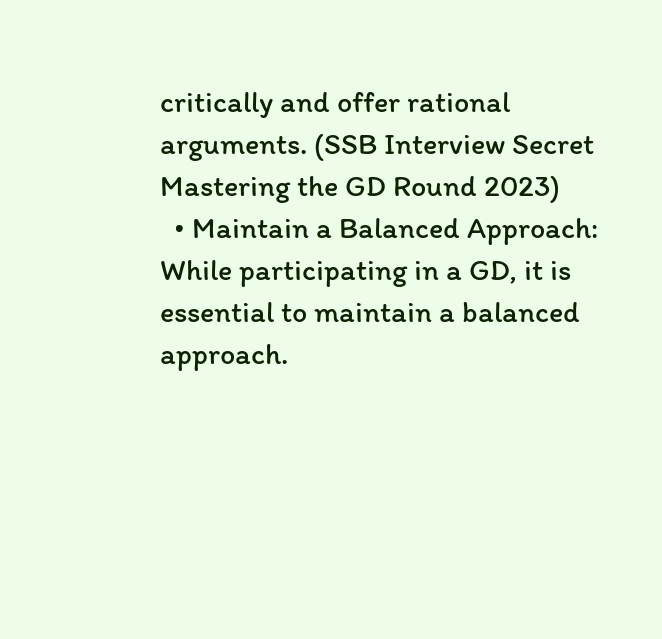critically and offer rational arguments. (SSB Interview Secret Mastering the GD Round 2023)
  • Maintain a Balanced Approach: While participating in a GD, it is essential to maintain a balanced approach.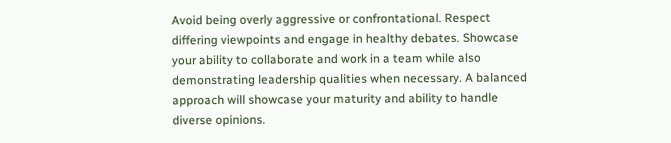Avoid being overly aggressive or confrontational. Respect differing viewpoints and engage in healthy debates. Showcase your ability to collaborate and work in a team while also demonstrating leadership qualities when necessary. A balanced approach will showcase your maturity and ability to handle diverse opinions.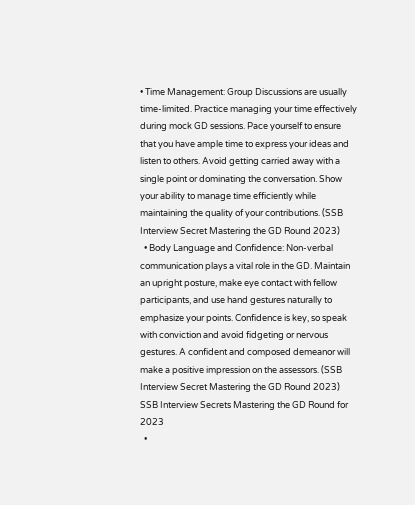• Time Management: Group Discussions are usually time-limited. Practice managing your time effectively during mock GD sessions. Pace yourself to ensure that you have ample time to express your ideas and listen to others. Avoid getting carried away with a single point or dominating the conversation. Show your ability to manage time efficiently while maintaining the quality of your contributions. (SSB Interview Secret Mastering the GD Round 2023)
  • Body Language and Confidence: Non-verbal communication plays a vital role in the GD. Maintain an upright posture, make eye contact with fellow participants, and use hand gestures naturally to emphasize your points. Confidence is key, so speak with conviction and avoid fidgeting or nervous gestures. A confident and composed demeanor will make a positive impression on the assessors. (SSB Interview Secret Mastering the GD Round 2023)
SSB Interview Secrets Mastering the GD Round for 2023
  •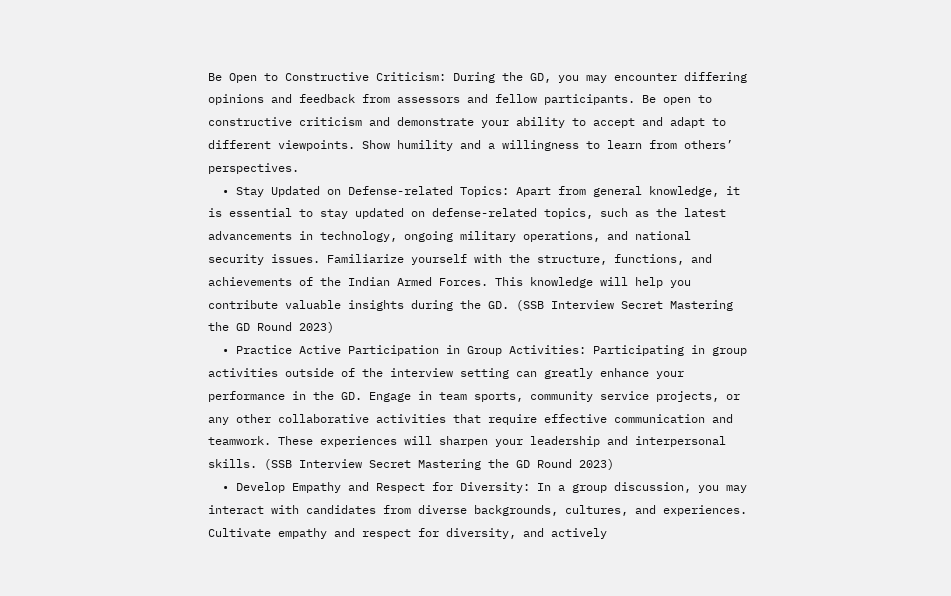Be Open to Constructive Criticism: During the GD, you may encounter differing opinions and feedback from assessors and fellow participants. Be open to constructive criticism and demonstrate your ability to accept and adapt to different viewpoints. Show humility and a willingness to learn from others’ perspectives.
  • Stay Updated on Defense-related Topics: Apart from general knowledge, it is essential to stay updated on defense-related topics, such as the latest advancements in technology, ongoing military operations, and national security issues. Familiarize yourself with the structure, functions, and achievements of the Indian Armed Forces. This knowledge will help you contribute valuable insights during the GD. (SSB Interview Secret Mastering the GD Round 2023)
  • Practice Active Participation in Group Activities: Participating in group activities outside of the interview setting can greatly enhance your performance in the GD. Engage in team sports, community service projects, or any other collaborative activities that require effective communication and teamwork. These experiences will sharpen your leadership and interpersonal skills. (SSB Interview Secret Mastering the GD Round 2023)
  • Develop Empathy and Respect for Diversity: In a group discussion, you may interact with candidates from diverse backgrounds, cultures, and experiences. Cultivate empathy and respect for diversity, and actively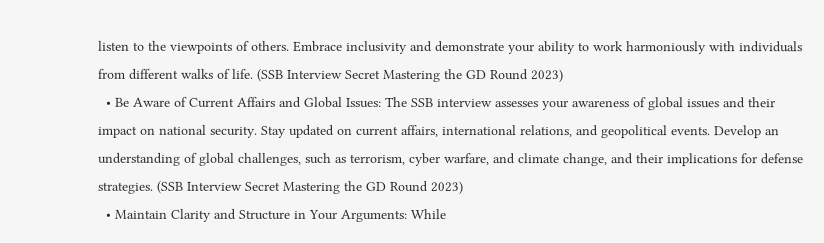listen to the viewpoints of others. Embrace inclusivity and demonstrate your ability to work harmoniously with individuals from different walks of life. (SSB Interview Secret Mastering the GD Round 2023)
  • Be Aware of Current Affairs and Global Issues: The SSB interview assesses your awareness of global issues and their impact on national security. Stay updated on current affairs, international relations, and geopolitical events. Develop an understanding of global challenges, such as terrorism, cyber warfare, and climate change, and their implications for defense strategies. (SSB Interview Secret Mastering the GD Round 2023)
  • Maintain Clarity and Structure in Your Arguments: While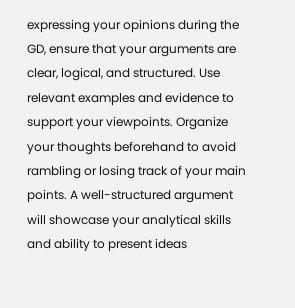expressing your opinions during the GD, ensure that your arguments are clear, logical, and structured. Use relevant examples and evidence to support your viewpoints. Organize your thoughts beforehand to avoid rambling or losing track of your main points. A well-structured argument will showcase your analytical skills and ability to present ideas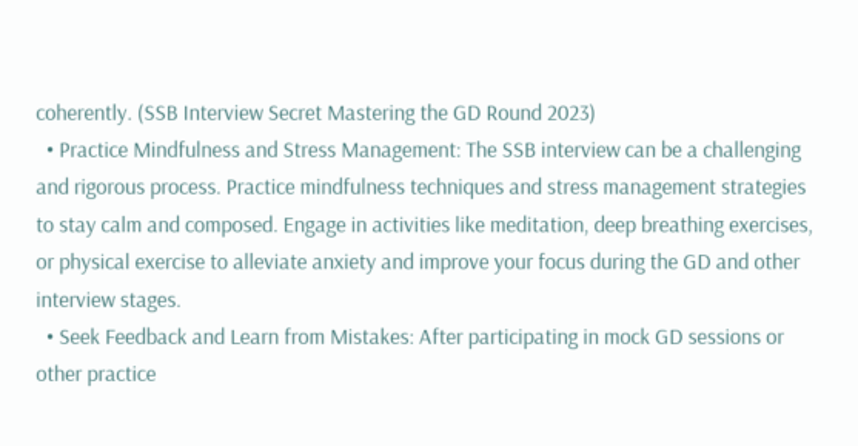coherently. (SSB Interview Secret Mastering the GD Round 2023)
  • Practice Mindfulness and Stress Management: The SSB interview can be a challenging and rigorous process. Practice mindfulness techniques and stress management strategies to stay calm and composed. Engage in activities like meditation, deep breathing exercises, or physical exercise to alleviate anxiety and improve your focus during the GD and other interview stages.
  • Seek Feedback and Learn from Mistakes: After participating in mock GD sessions or other practice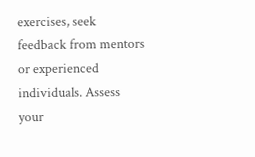exercises, seek feedback from mentors or experienced individuals. Assess your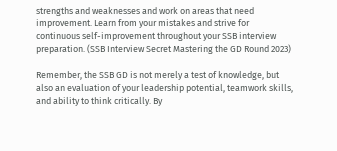strengths and weaknesses and work on areas that need improvement. Learn from your mistakes and strive for continuous self-improvement throughout your SSB interview preparation. (SSB Interview Secret Mastering the GD Round 2023)

Remember, the SSB GD is not merely a test of knowledge, but also an evaluation of your leadership potential, teamwork skills, and ability to think critically. By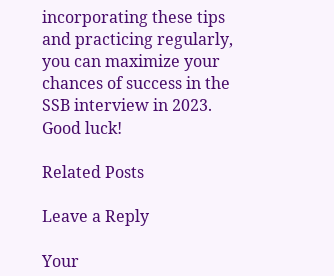incorporating these tips and practicing regularly, you can maximize your chances of success in the SSB interview in 2023. Good luck!

Related Posts

Leave a Reply

Your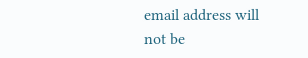email address will not be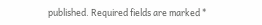published. Required fields are marked *